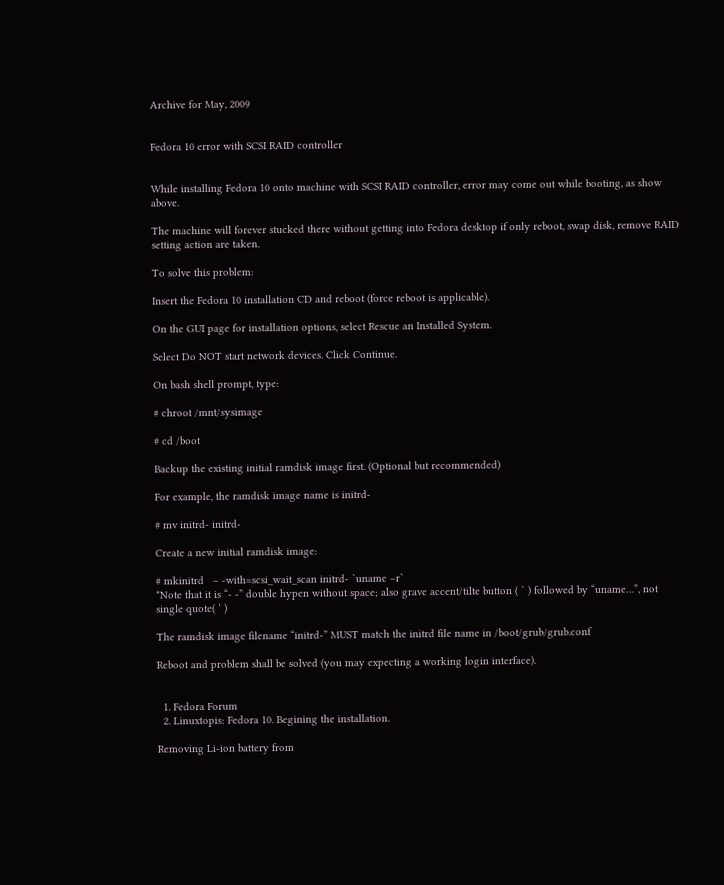Archive for May, 2009


Fedora 10 error with SCSI RAID controller


While installing Fedora 10 onto machine with SCSI RAID controller, error may come out while booting, as show above.

The machine will forever stucked there without getting into Fedora desktop if only reboot, swap disk, remove RAID setting action are taken.

To solve this problem:

Insert the Fedora 10 installation CD and reboot (force reboot is applicable).

On the GUI page for installation options, select Rescue an Installed System.

Select Do NOT start network devices. Click Continue.

On bash shell prompt, type:

# chroot /mnt/sysimage

# cd /boot

Backup the existing initial ramdisk image first. (Optional but recommended)

For example, the ramdisk image name is initrd-

# mv initrd- initrd-

Create a new initial ramdisk image:

# mkinitrd   – -with=scsi_wait_scan initrd- `uname –r`
*Note that it is “- -” double hypen without space; also grave accent/tilte button ( ` ) followed by “uname…”, not single quote( ‘ )

The ramdisk image filename “initrd-” MUST match the initrd file name in /boot/grub/grub.conf

Reboot and problem shall be solved (you may expecting a working login interface).


  1. Fedora Forum
  2. Linuxtopis: Fedora 10. Begining the installation.

Removing Li-ion battery from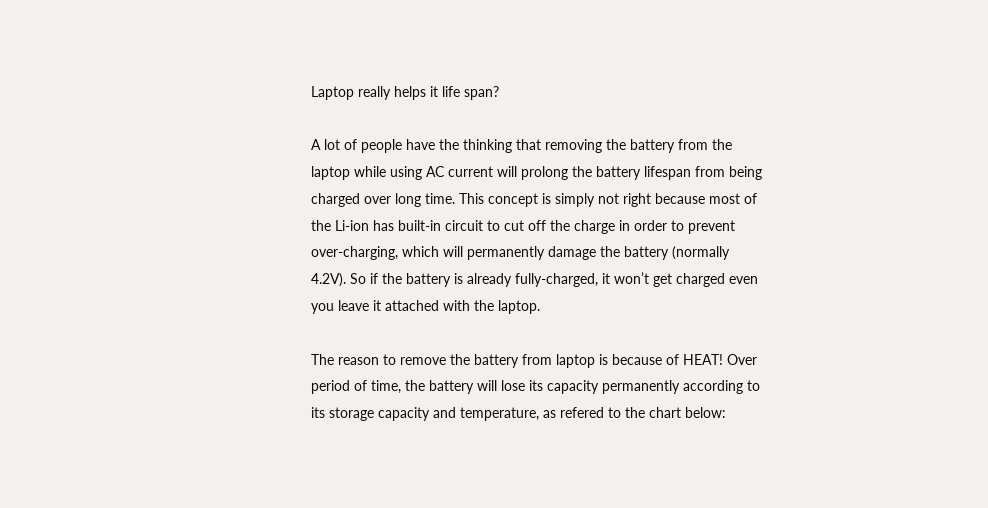Laptop really helps it life span?

A lot of people have the thinking that removing the battery from the laptop while using AC current will prolong the battery lifespan from being charged over long time. This concept is simply not right because most of the Li-ion has built-in circuit to cut off the charge in order to prevent over-charging, which will permanently damage the battery (normally 4.2V). So if the battery is already fully-charged, it won’t get charged even you leave it attached with the laptop.

The reason to remove the battery from laptop is because of HEAT! Over period of time, the battery will lose its capacity permanently according to its storage capacity and temperature, as refered to the chart below: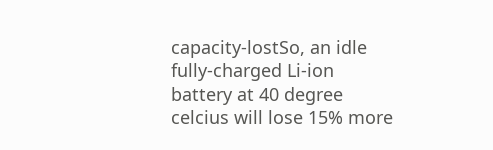capacity-lostSo, an idle fully-charged Li-ion battery at 40 degree celcius will lose 15% more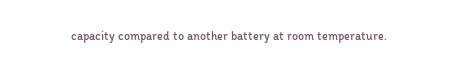capacity compared to another battery at room temperature.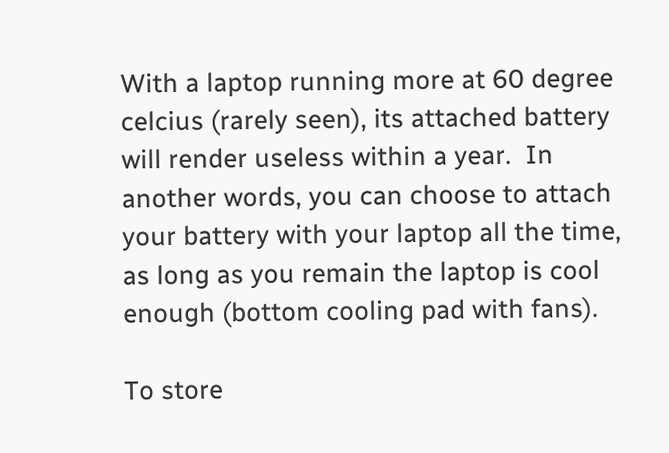With a laptop running more at 60 degree celcius (rarely seen), its attached battery will render useless within a year.  In another words, you can choose to attach your battery with your laptop all the time, as long as you remain the laptop is cool enough (bottom cooling pad with fans).

To store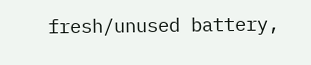fresh/unused battery,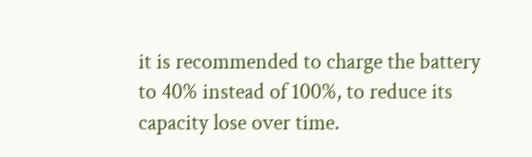it is recommended to charge the battery to 40% instead of 100%, to reduce its capacity lose over time.